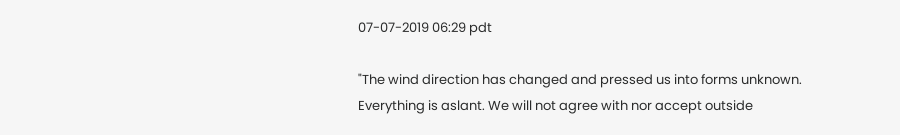07-07-2019 06:29 pdt

"The wind direction has changed and pressed us into forms unknown. Everything is aslant. We will not agree with nor accept outside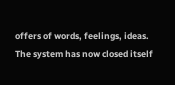offers of words, feelings, ideas. The system has now closed itself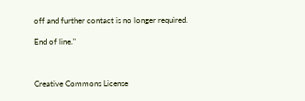off and further contact is no longer required.

End of line."



Creative Commons License